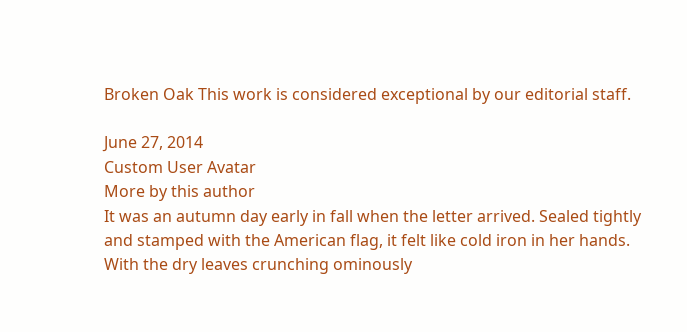Broken Oak This work is considered exceptional by our editorial staff.

June 27, 2014
Custom User Avatar
More by this author
It was an autumn day early in fall when the letter arrived. Sealed tightly and stamped with the American flag, it felt like cold iron in her hands. With the dry leaves crunching ominously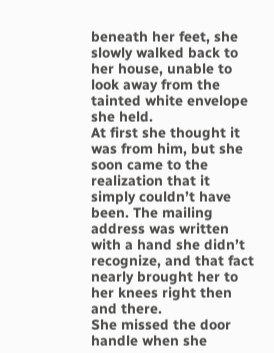beneath her feet, she slowly walked back to her house, unable to look away from the tainted white envelope she held.
At first she thought it was from him, but she soon came to the realization that it simply couldn’t have been. The mailing address was written with a hand she didn’t recognize, and that fact nearly brought her to her knees right then and there.
She missed the door handle when she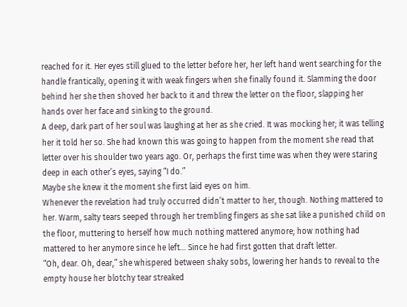reached for it. Her eyes still glued to the letter before her, her left hand went searching for the handle frantically, opening it with weak fingers when she finally found it. Slamming the door behind her she then shoved her back to it and threw the letter on the floor, slapping her hands over her face and sinking to the ground.
A deep, dark part of her soul was laughing at her as she cried. It was mocking her; it was telling her it told her so. She had known this was going to happen from the moment she read that letter over his shoulder two years ago. Or, perhaps the first time was when they were staring deep in each other’s eyes, saying “I do.”
Maybe she knew it the moment she first laid eyes on him.
Whenever the revelation had truly occurred didn’t matter to her, though. Nothing mattered to her. Warm, salty tears seeped through her trembling fingers as she sat like a punished child on the floor, muttering to herself how much nothing mattered anymore; how nothing had mattered to her anymore since he left… Since he had first gotten that draft letter.
“Oh, dear. Oh, dear,” she whispered between shaky sobs, lowering her hands to reveal to the empty house her blotchy tear streaked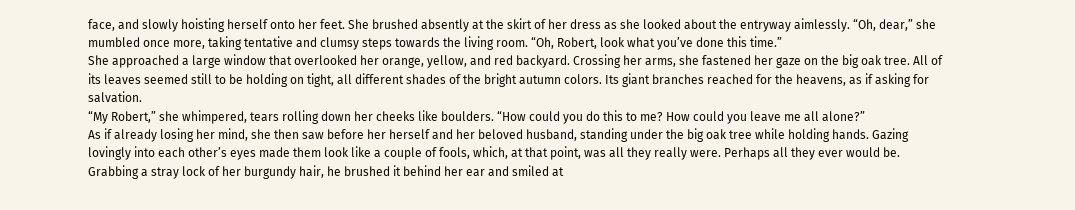face, and slowly hoisting herself onto her feet. She brushed absently at the skirt of her dress as she looked about the entryway aimlessly. “Oh, dear,” she mumbled once more, taking tentative and clumsy steps towards the living room. “Oh, Robert, look what you’ve done this time.”
She approached a large window that overlooked her orange, yellow, and red backyard. Crossing her arms, she fastened her gaze on the big oak tree. All of its leaves seemed still to be holding on tight, all different shades of the bright autumn colors. Its giant branches reached for the heavens, as if asking for salvation.
“My Robert,” she whimpered, tears rolling down her cheeks like boulders. “How could you do this to me? How could you leave me all alone?”
As if already losing her mind, she then saw before her herself and her beloved husband, standing under the big oak tree while holding hands. Gazing lovingly into each other’s eyes made them look like a couple of fools, which, at that point, was all they really were. Perhaps all they ever would be.
Grabbing a stray lock of her burgundy hair, he brushed it behind her ear and smiled at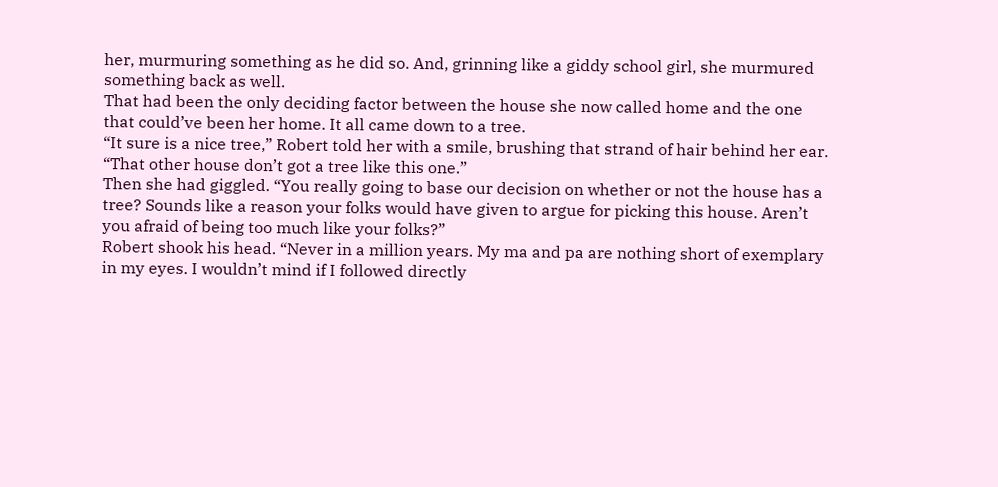her, murmuring something as he did so. And, grinning like a giddy school girl, she murmured something back as well.
That had been the only deciding factor between the house she now called home and the one that could’ve been her home. It all came down to a tree.
“It sure is a nice tree,” Robert told her with a smile, brushing that strand of hair behind her ear. “That other house don’t got a tree like this one.”
Then she had giggled. “You really going to base our decision on whether or not the house has a tree? Sounds like a reason your folks would have given to argue for picking this house. Aren’t you afraid of being too much like your folks?”
Robert shook his head. “Never in a million years. My ma and pa are nothing short of exemplary in my eyes. I wouldn’t mind if I followed directly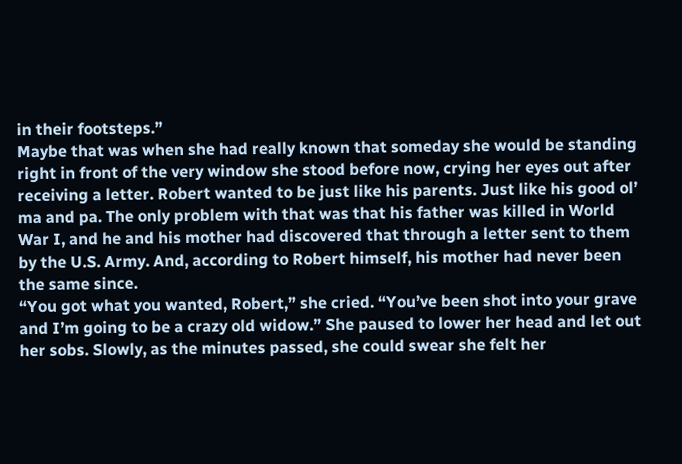in their footsteps.”
Maybe that was when she had really known that someday she would be standing right in front of the very window she stood before now, crying her eyes out after receiving a letter. Robert wanted to be just like his parents. Just like his good ol’ ma and pa. The only problem with that was that his father was killed in World War I, and he and his mother had discovered that through a letter sent to them by the U.S. Army. And, according to Robert himself, his mother had never been the same since.
“You got what you wanted, Robert,” she cried. “You’ve been shot into your grave and I’m going to be a crazy old widow.” She paused to lower her head and let out her sobs. Slowly, as the minutes passed, she could swear she felt her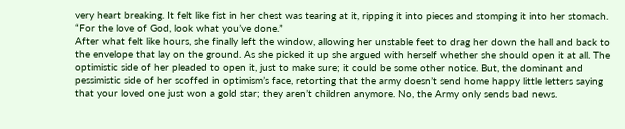very heart breaking. It felt like fist in her chest was tearing at it, ripping it into pieces and stomping it into her stomach. “For the love of God, look what you’ve done.”
After what felt like hours, she finally left the window, allowing her unstable feet to drag her down the hall and back to the envelope that lay on the ground. As she picked it up she argued with herself whether she should open it at all. The optimistic side of her pleaded to open it, just to make sure; it could be some other notice. But, the dominant and pessimistic side of her scoffed in optimism’s face, retorting that the army doesn’t send home happy little letters saying that your loved one just won a gold star; they aren’t children anymore. No, the Army only sends bad news.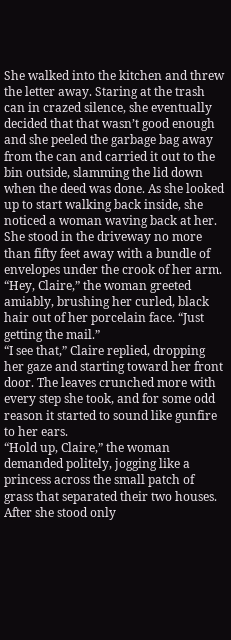She walked into the kitchen and threw the letter away. Staring at the trash can in crazed silence, she eventually decided that that wasn’t good enough and she peeled the garbage bag away from the can and carried it out to the bin outside, slamming the lid down when the deed was done. As she looked up to start walking back inside, she noticed a woman waving back at her. She stood in the driveway no more than fifty feet away with a bundle of envelopes under the crook of her arm.
“Hey, Claire,” the woman greeted amiably, brushing her curled, black hair out of her porcelain face. “Just getting the mail.”
“I see that,” Claire replied, dropping her gaze and starting toward her front door. The leaves crunched more with every step she took, and for some odd reason it started to sound like gunfire to her ears.
“Hold up, Claire,” the woman demanded politely, jogging like a princess across the small patch of grass that separated their two houses. After she stood only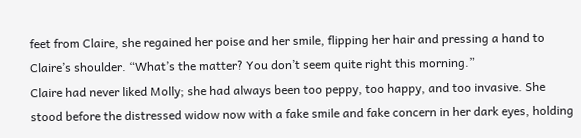feet from Claire, she regained her poise and her smile, flipping her hair and pressing a hand to Claire’s shoulder. “What’s the matter? You don’t seem quite right this morning.”
Claire had never liked Molly; she had always been too peppy, too happy, and too invasive. She stood before the distressed widow now with a fake smile and fake concern in her dark eyes, holding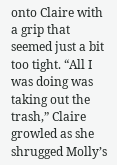onto Claire with a grip that seemed just a bit too tight. “All I was doing was taking out the trash,” Claire growled as she shrugged Molly’s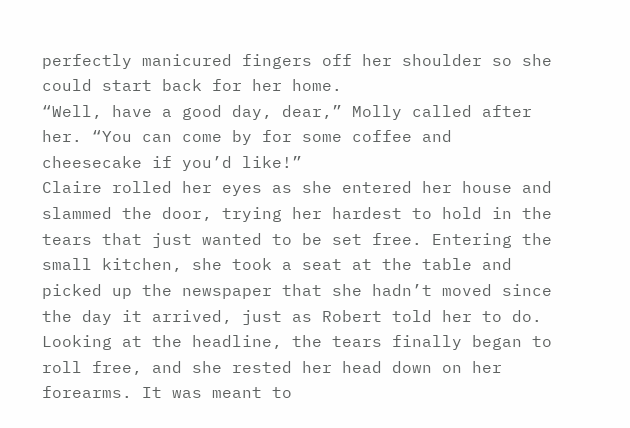perfectly manicured fingers off her shoulder so she could start back for her home.
“Well, have a good day, dear,” Molly called after her. “You can come by for some coffee and cheesecake if you’d like!”
Claire rolled her eyes as she entered her house and slammed the door, trying her hardest to hold in the tears that just wanted to be set free. Entering the small kitchen, she took a seat at the table and picked up the newspaper that she hadn’t moved since the day it arrived, just as Robert told her to do. Looking at the headline, the tears finally began to roll free, and she rested her head down on her forearms. It was meant to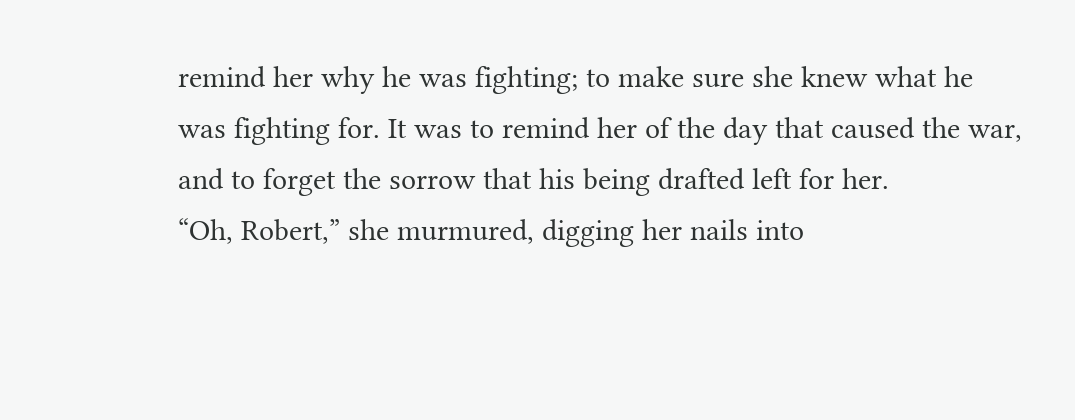remind her why he was fighting; to make sure she knew what he was fighting for. It was to remind her of the day that caused the war, and to forget the sorrow that his being drafted left for her.
“Oh, Robert,” she murmured, digging her nails into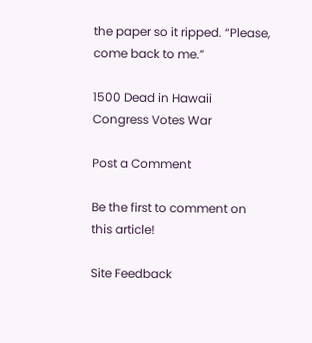the paper so it ripped. “Please, come back to me.”

1500 Dead in Hawaii
Congress Votes War

Post a Comment

Be the first to comment on this article!

Site Feedback